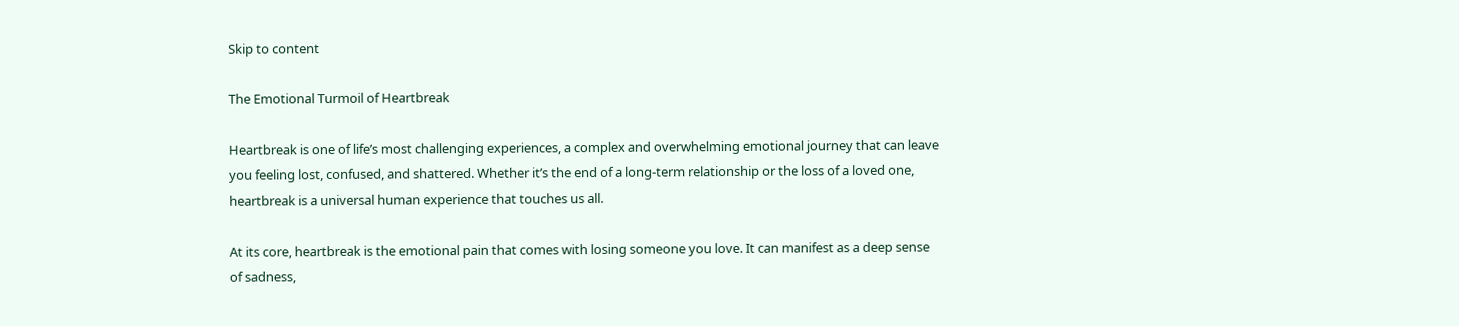Skip to content

The Emotional Turmoil of Heartbreak

Heartbreak is one of life’s most challenging experiences, a complex and overwhelming emotional journey that can leave you feeling lost, confused, and shattered. Whether it’s the end of a long-term relationship or the loss of a loved one, heartbreak is a universal human experience that touches us all.

At its core, heartbreak is the emotional pain that comes with losing someone you love. It can manifest as a deep sense of sadness,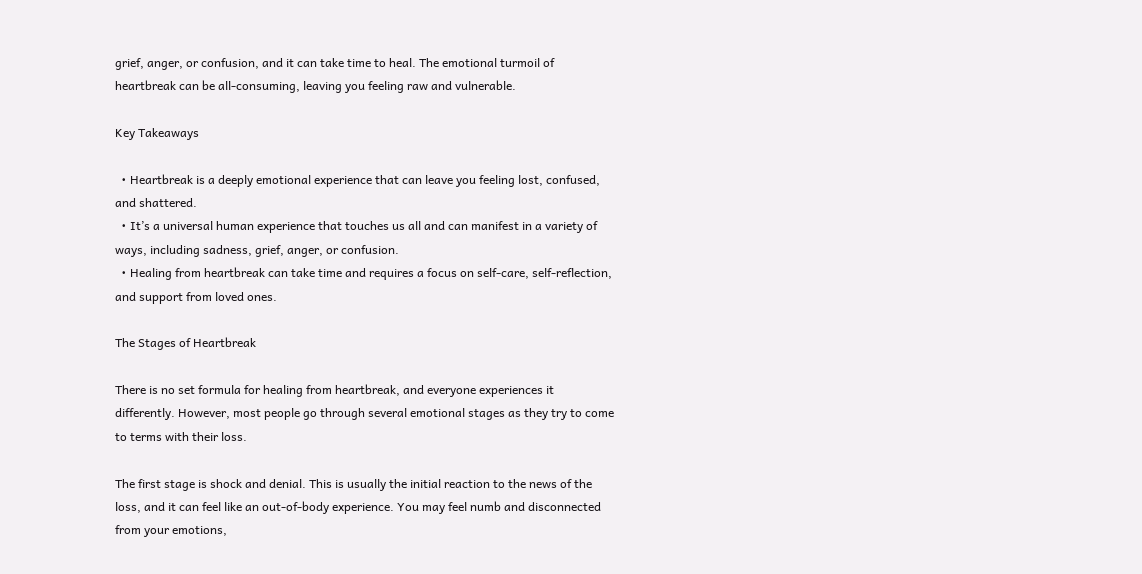grief, anger, or confusion, and it can take time to heal. The emotional turmoil of heartbreak can be all-consuming, leaving you feeling raw and vulnerable.

Key Takeaways

  • Heartbreak is a deeply emotional experience that can leave you feeling lost, confused, and shattered.
  • It’s a universal human experience that touches us all and can manifest in a variety of ways, including sadness, grief, anger, or confusion.
  • Healing from heartbreak can take time and requires a focus on self-care, self-reflection, and support from loved ones.

The Stages of Heartbreak

There is no set formula for healing from heartbreak, and everyone experiences it differently. However, most people go through several emotional stages as they try to come to terms with their loss.

The first stage is shock and denial. This is usually the initial reaction to the news of the loss, and it can feel like an out-of-body experience. You may feel numb and disconnected from your emotions,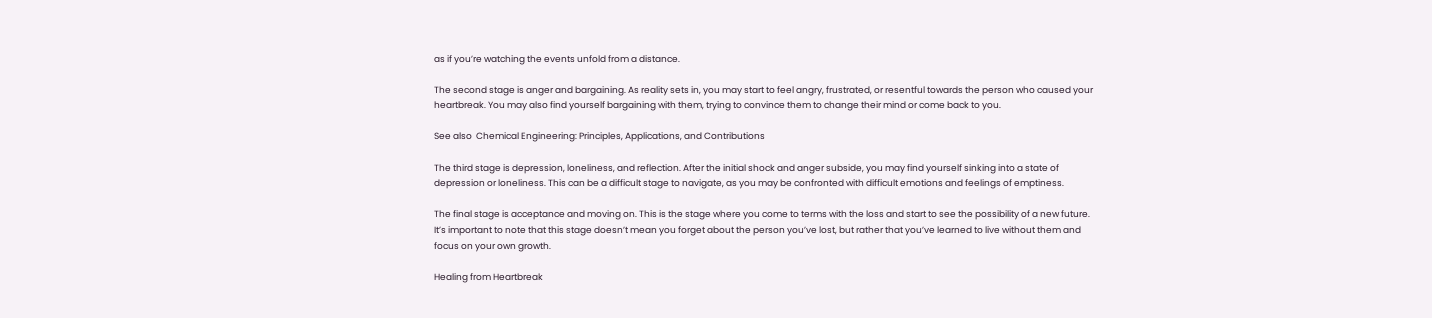as if you’re watching the events unfold from a distance.

The second stage is anger and bargaining. As reality sets in, you may start to feel angry, frustrated, or resentful towards the person who caused your heartbreak. You may also find yourself bargaining with them, trying to convince them to change their mind or come back to you.

See also  Chemical Engineering: Principles, Applications, and Contributions

The third stage is depression, loneliness, and reflection. After the initial shock and anger subside, you may find yourself sinking into a state of depression or loneliness. This can be a difficult stage to navigate, as you may be confronted with difficult emotions and feelings of emptiness.

The final stage is acceptance and moving on. This is the stage where you come to terms with the loss and start to see the possibility of a new future. It’s important to note that this stage doesn’t mean you forget about the person you’ve lost, but rather that you’ve learned to live without them and focus on your own growth.

Healing from Heartbreak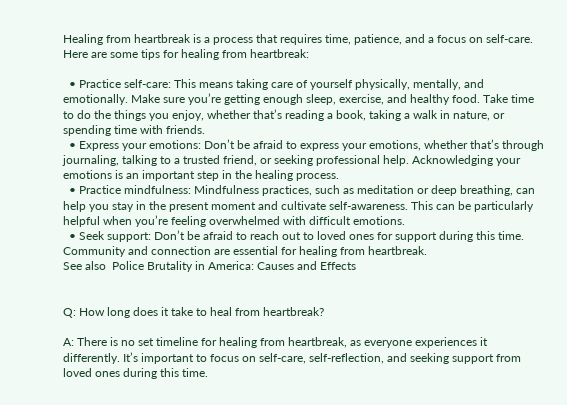Healing from heartbreak is a process that requires time, patience, and a focus on self-care. Here are some tips for healing from heartbreak:

  • Practice self-care: This means taking care of yourself physically, mentally, and emotionally. Make sure you’re getting enough sleep, exercise, and healthy food. Take time to do the things you enjoy, whether that’s reading a book, taking a walk in nature, or spending time with friends.
  • Express your emotions: Don’t be afraid to express your emotions, whether that’s through journaling, talking to a trusted friend, or seeking professional help. Acknowledging your emotions is an important step in the healing process.
  • Practice mindfulness: Mindfulness practices, such as meditation or deep breathing, can help you stay in the present moment and cultivate self-awareness. This can be particularly helpful when you’re feeling overwhelmed with difficult emotions.
  • Seek support: Don’t be afraid to reach out to loved ones for support during this time. Community and connection are essential for healing from heartbreak.
See also  Police Brutality in America: Causes and Effects


Q: How long does it take to heal from heartbreak?

A: There is no set timeline for healing from heartbreak, as everyone experiences it differently. It’s important to focus on self-care, self-reflection, and seeking support from loved ones during this time.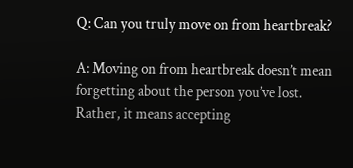Q: Can you truly move on from heartbreak?

A: Moving on from heartbreak doesn’t mean forgetting about the person you’ve lost. Rather, it means accepting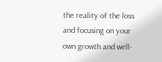the reality of the loss and focusing on your own growth and well-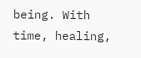being. With time, healing,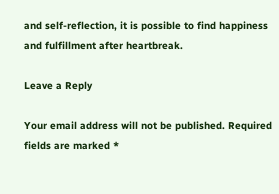and self-reflection, it is possible to find happiness and fulfillment after heartbreak.

Leave a Reply

Your email address will not be published. Required fields are marked *